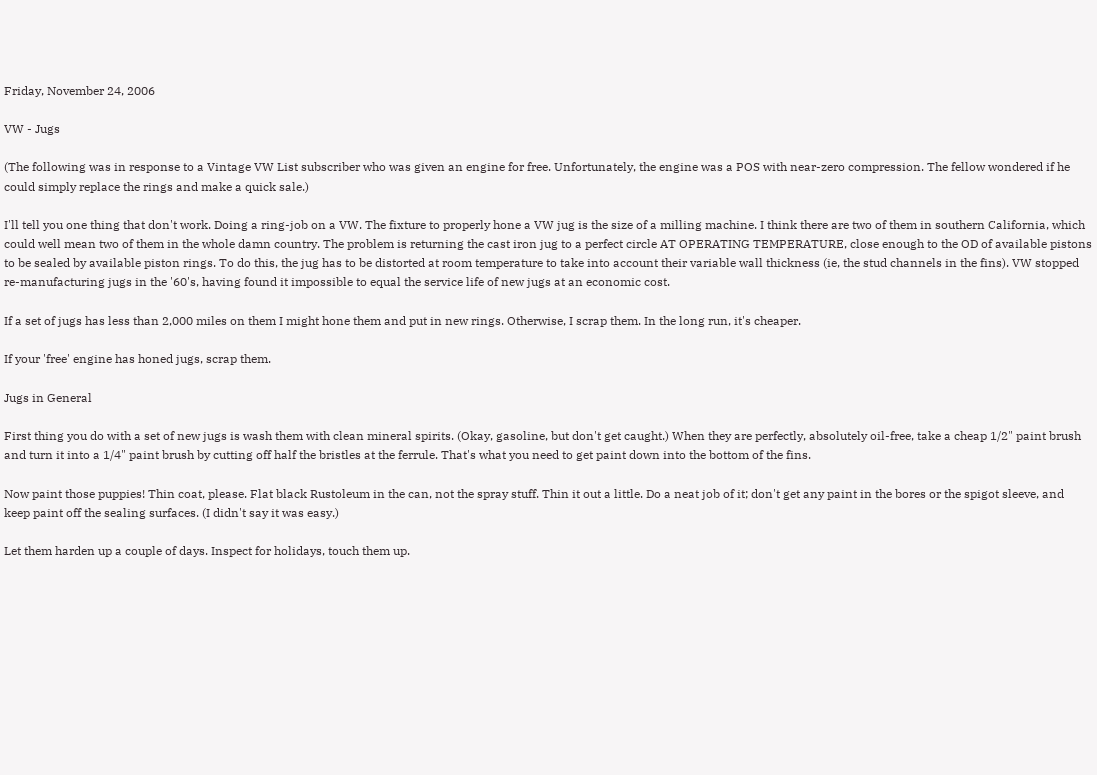Friday, November 24, 2006

VW - Jugs

(The following was in response to a Vintage VW List subscriber who was given an engine for free. Unfortunately, the engine was a POS with near-zero compression. The fellow wondered if he could simply replace the rings and make a quick sale.)

I'll tell you one thing that don't work. Doing a ring-job on a VW. The fixture to properly hone a VW jug is the size of a milling machine. I think there are two of them in southern California, which could well mean two of them in the whole damn country. The problem is returning the cast iron jug to a perfect circle AT OPERATING TEMPERATURE, close enough to the OD of available pistons to be sealed by available piston rings. To do this, the jug has to be distorted at room temperature to take into account their variable wall thickness (ie, the stud channels in the fins). VW stopped re-manufacturing jugs in the '60's, having found it impossible to equal the service life of new jugs at an economic cost.

If a set of jugs has less than 2,000 miles on them I might hone them and put in new rings. Otherwise, I scrap them. In the long run, it's cheaper.

If your 'free' engine has honed jugs, scrap them.

Jugs in General

First thing you do with a set of new jugs is wash them with clean mineral spirits. (Okay, gasoline, but don't get caught.) When they are perfectly, absolutely oil-free, take a cheap 1/2" paint brush and turn it into a 1/4" paint brush by cutting off half the bristles at the ferrule. That's what you need to get paint down into the bottom of the fins.

Now paint those puppies! Thin coat, please. Flat black Rustoleum in the can, not the spray stuff. Thin it out a little. Do a neat job of it; don't get any paint in the bores or the spigot sleeve, and keep paint off the sealing surfaces. (I didn't say it was easy.)

Let them harden up a couple of days. Inspect for holidays, touch them up.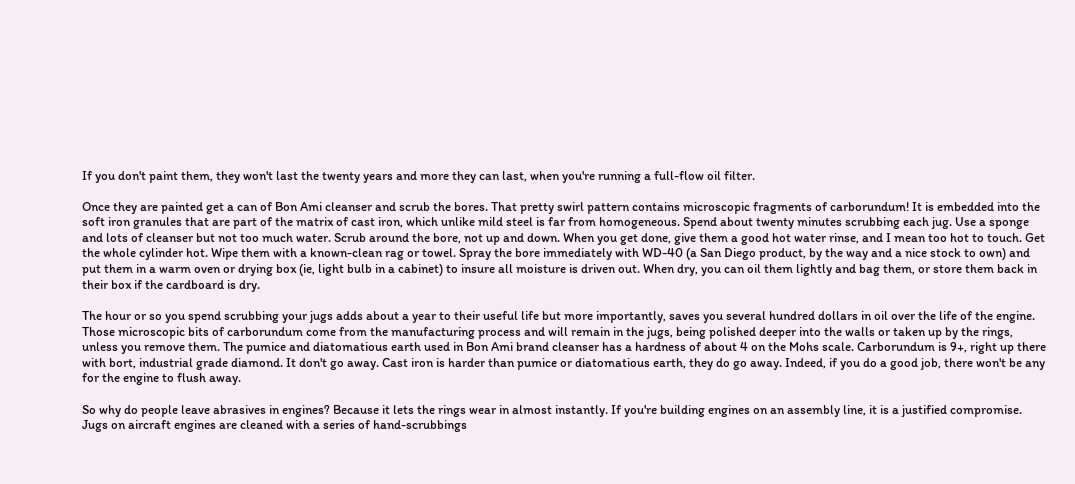If you don't paint them, they won't last the twenty years and more they can last, when you're running a full-flow oil filter.

Once they are painted get a can of Bon Ami cleanser and scrub the bores. That pretty swirl pattern contains microscopic fragments of carborundum! It is embedded into the soft iron granules that are part of the matrix of cast iron, which unlike mild steel is far from homogeneous. Spend about twenty minutes scrubbing each jug. Use a sponge and lots of cleanser but not too much water. Scrub around the bore, not up and down. When you get done, give them a good hot water rinse, and I mean too hot to touch. Get the whole cylinder hot. Wipe them with a known-clean rag or towel. Spray the bore immediately with WD-40 (a San Diego product, by the way and a nice stock to own) and put them in a warm oven or drying box (ie, light bulb in a cabinet) to insure all moisture is driven out. When dry, you can oil them lightly and bag them, or store them back in their box if the cardboard is dry.

The hour or so you spend scrubbing your jugs adds about a year to their useful life but more importantly, saves you several hundred dollars in oil over the life of the engine. Those microscopic bits of carborundum come from the manufacturing process and will remain in the jugs, being polished deeper into the walls or taken up by the rings, unless you remove them. The pumice and diatomatious earth used in Bon Ami brand cleanser has a hardness of about 4 on the Mohs scale. Carborundum is 9+, right up there with bort, industrial grade diamond. It don't go away. Cast iron is harder than pumice or diatomatious earth, they do go away. Indeed, if you do a good job, there won't be any for the engine to flush away.

So why do people leave abrasives in engines? Because it lets the rings wear in almost instantly. If you're building engines on an assembly line, it is a justified compromise. Jugs on aircraft engines are cleaned with a series of hand-scrubbings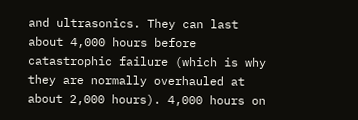and ultrasonics. They can last about 4,000 hours before catastrophic failure (which is why they are normally overhauled at about 2,000 hours). 4,000 hours on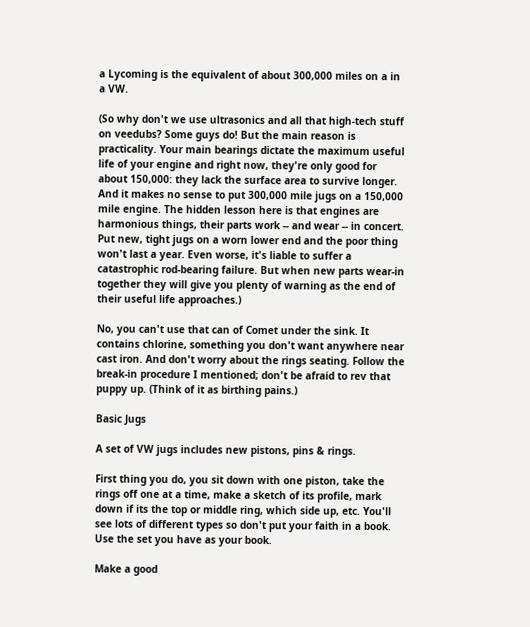a Lycoming is the equivalent of about 300,000 miles on a in a VW.

(So why don't we use ultrasonics and all that high-tech stuff on veedubs? Some guys do! But the main reason is practicality. Your main bearings dictate the maximum useful life of your engine and right now, they're only good for about 150,000: they lack the surface area to survive longer. And it makes no sense to put 300,000 mile jugs on a 150,000 mile engine. The hidden lesson here is that engines are harmonious things, their parts work -- and wear -- in concert. Put new, tight jugs on a worn lower end and the poor thing won't last a year. Even worse, it's liable to suffer a catastrophic rod-bearing failure. But when new parts wear-in together they will give you plenty of warning as the end of their useful life approaches.)

No, you can't use that can of Comet under the sink. It contains chlorine, something you don't want anywhere near cast iron. And don't worry about the rings seating. Follow the break-in procedure I mentioned; don't be afraid to rev that puppy up. (Think of it as birthing pains.)

Basic Jugs

A set of VW jugs includes new pistons, pins & rings.

First thing you do, you sit down with one piston, take the rings off one at a time, make a sketch of its profile, mark down if its the top or middle ring, which side up, etc. You'll see lots of different types so don't put your faith in a book. Use the set you have as your book.

Make a good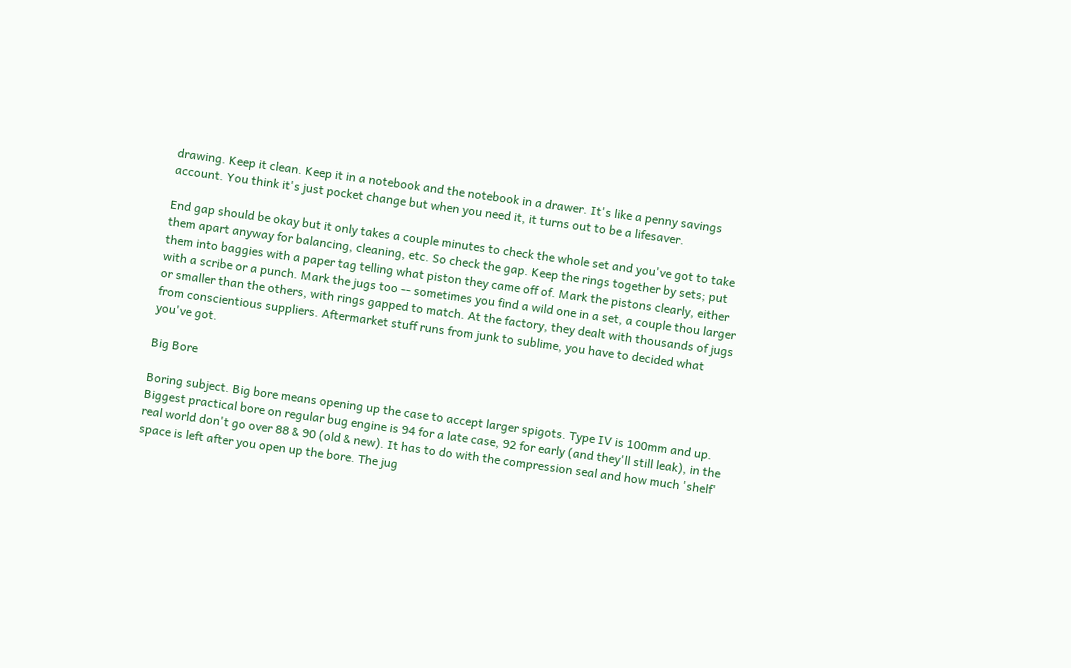drawing. Keep it clean. Keep it in a notebook and the notebook in a drawer. It's like a penny savings account. You think it's just pocket change but when you need it, it turns out to be a lifesaver.

End gap should be okay but it only takes a couple minutes to check the whole set and you've got to take them apart anyway for balancing, cleaning, etc. So check the gap. Keep the rings together by sets; put them into baggies with a paper tag telling what piston they came off of. Mark the pistons clearly, either with a scribe or a punch. Mark the jugs too -- sometimes you find a wild one in a set, a couple thou larger or smaller than the others, with rings gapped to match. At the factory, they dealt with thousands of jugs from conscientious suppliers. Aftermarket stuff runs from junk to sublime, you have to decided what you've got.

Big Bore

Boring subject. Big bore means opening up the case to accept larger spigots. Type IV is 100mm and up. Biggest practical bore on regular bug engine is 94 for a late case, 92 for early (and they'll still leak), in the real world don't go over 88 & 90 (old & new). It has to do with the compression seal and how much 'shelf' space is left after you open up the bore. The jug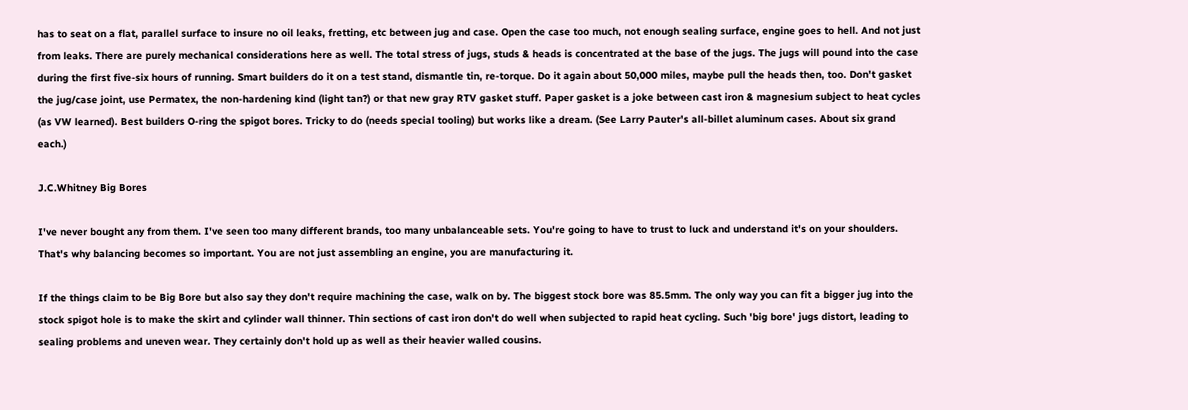has to seat on a flat, parallel surface to insure no oil leaks, fretting, etc between jug and case. Open the case too much, not enough sealing surface, engine goes to hell. And not just from leaks. There are purely mechanical considerations here as well. The total stress of jugs, studs & heads is concentrated at the base of the jugs. The jugs will pound into the case during the first five-six hours of running. Smart builders do it on a test stand, dismantle tin, re-torque. Do it again about 50,000 miles, maybe pull the heads then, too. Don't gasket the jug/case joint, use Permatex, the non-hardening kind (light tan?) or that new gray RTV gasket stuff. Paper gasket is a joke between cast iron & magnesium subject to heat cycles (as VW learned). Best builders O-ring the spigot bores. Tricky to do (needs special tooling) but works like a dream. (See Larry Pauter's all-billet aluminum cases. About six grand each.)

J.C.Whitney Big Bores

I've never bought any from them. I've seen too many different brands, too many unbalanceable sets. You're going to have to trust to luck and understand it's on your shoulders. That's why balancing becomes so important. You are not just assembling an engine, you are manufacturing it.

If the things claim to be Big Bore but also say they don't require machining the case, walk on by. The biggest stock bore was 85.5mm. The only way you can fit a bigger jug into the stock spigot hole is to make the skirt and cylinder wall thinner. Thin sections of cast iron don't do well when subjected to rapid heat cycling. Such 'big bore' jugs distort, leading to sealing problems and uneven wear. They certainly don't hold up as well as their heavier walled cousins.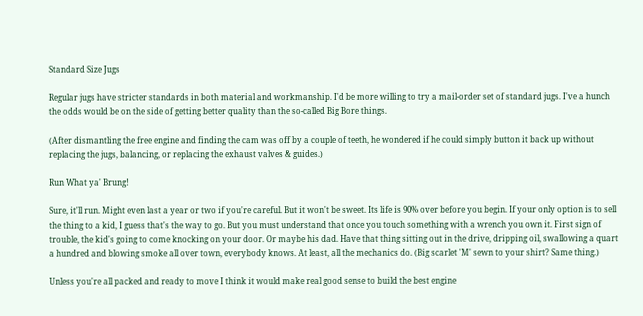Standard Size Jugs

Regular jugs have stricter standards in both material and workmanship. I'd be more willing to try a mail-order set of standard jugs. I've a hunch the odds would be on the side of getting better quality than the so-called Big Bore things.

(After dismantling the free engine and finding the cam was off by a couple of teeth, he wondered if he could simply button it back up without replacing the jugs, balancing, or replacing the exhaust valves & guides.)

Run What ya' Brung!

Sure, it'll run. Might even last a year or two if you're careful. But it won't be sweet. Its life is 90% over before you begin. If your only option is to sell the thing to a kid, I guess that's the way to go. But you must understand that once you touch something with a wrench you own it. First sign of trouble, the kid's going to come knocking on your door. Or maybe his dad. Have that thing sitting out in the drive, dripping oil, swallowing a quart a hundred and blowing smoke all over town, everybody knows. At least, all the mechanics do. (Big scarlet 'M' sewn to your shirt? Same thing.)

Unless you're all packed and ready to move I think it would make real good sense to build the best engine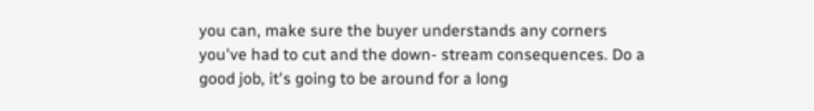you can, make sure the buyer understands any corners you've had to cut and the down- stream consequences. Do a good job, it's going to be around for a long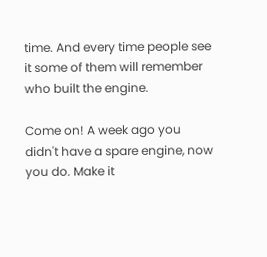time. And every time people see it some of them will remember who built the engine.

Come on! A week ago you didn't have a spare engine, now you do. Make it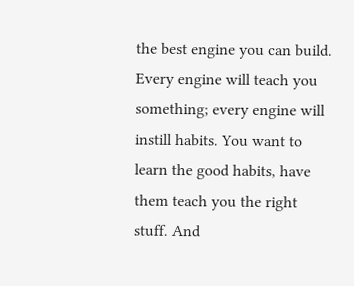the best engine you can build. Every engine will teach you something; every engine will instill habits. You want to learn the good habits, have them teach you the right stuff. And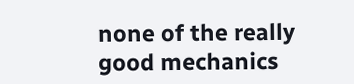none of the really good mechanics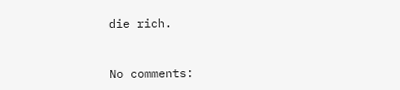die rich.


No comments: